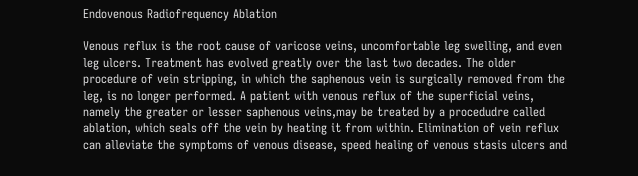Endovenous Radiofrequency Ablation

Venous reflux is the root cause of varicose veins, uncomfortable leg swelling, and even leg ulcers. Treatment has evolved greatly over the last two decades. The older procedure of vein stripping, in which the saphenous vein is surgically removed from the leg, is no longer performed. A patient with venous reflux of the superficial veins, namely the greater or lesser saphenous veins,may be treated by a procedudre called ablation, which seals off the vein by heating it from within. Elimination of vein reflux can alleviate the symptoms of venous disease, speed healing of venous stasis ulcers and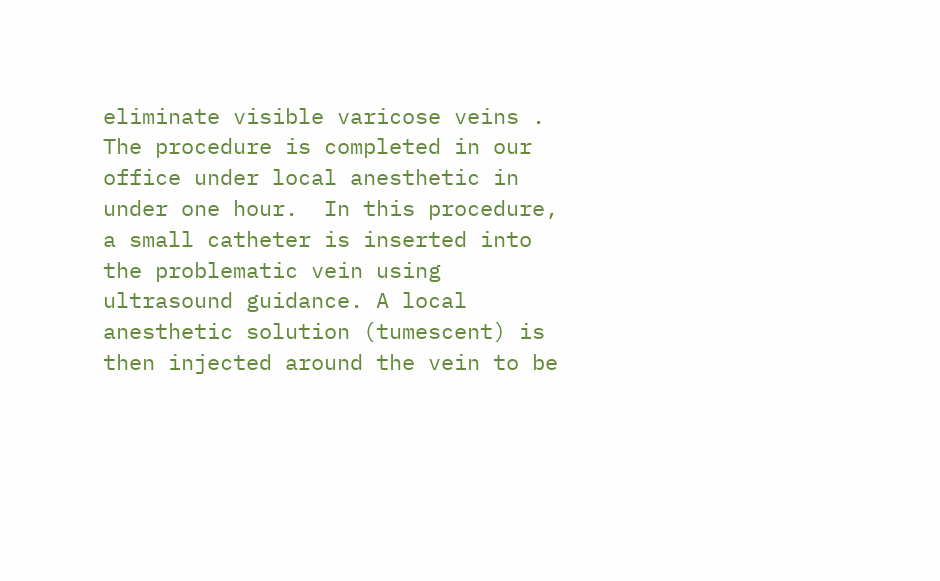eliminate visible varicose veins . The procedure is completed in our office under local anesthetic in under one hour.  In this procedure, a small catheter is inserted into the problematic vein using ultrasound guidance. A local anesthetic solution (tumescent) is then injected around the vein to be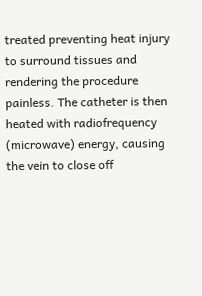treated preventing heat injury to surround tissues and rendering the procedure painless. The catheter is then heated with radiofrequency (microwave) energy, causing the vein to close off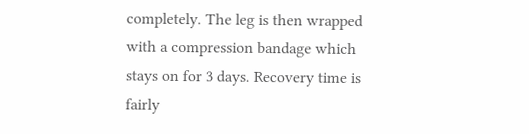completely. The leg is then wrapped with a compression bandage which stays on for 3 days. Recovery time is fairly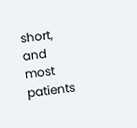short, and most patients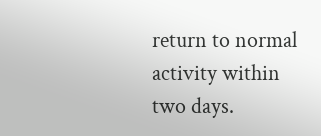return to normal activity within two days.